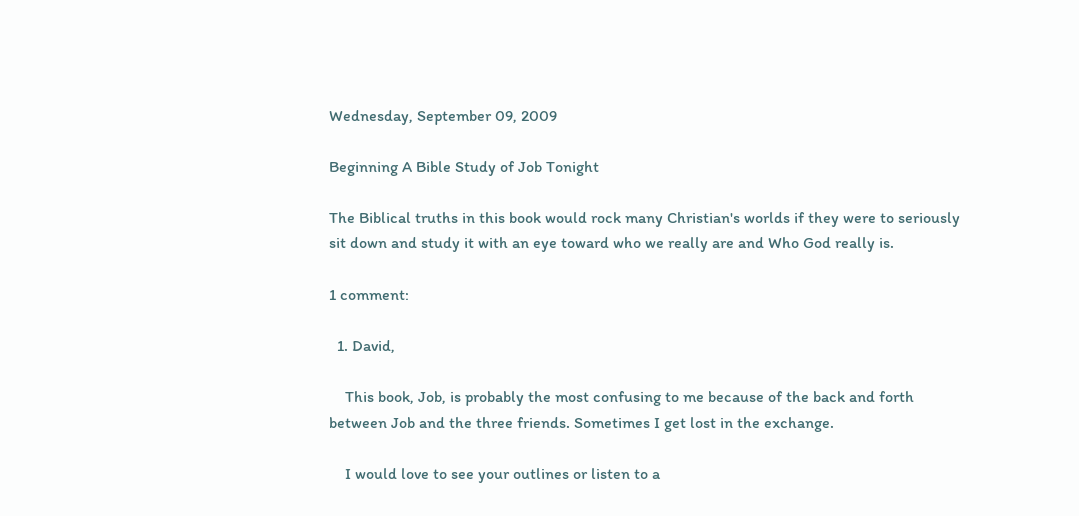Wednesday, September 09, 2009

Beginning A Bible Study of Job Tonight

The Biblical truths in this book would rock many Christian's worlds if they were to seriously sit down and study it with an eye toward who we really are and Who God really is.

1 comment:

  1. David,

    This book, Job, is probably the most confusing to me because of the back and forth between Job and the three friends. Sometimes I get lost in the exchange.

    I would love to see your outlines or listen to a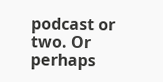podcast or two. Or perhaps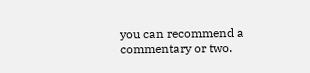you can recommend a commentary or two.